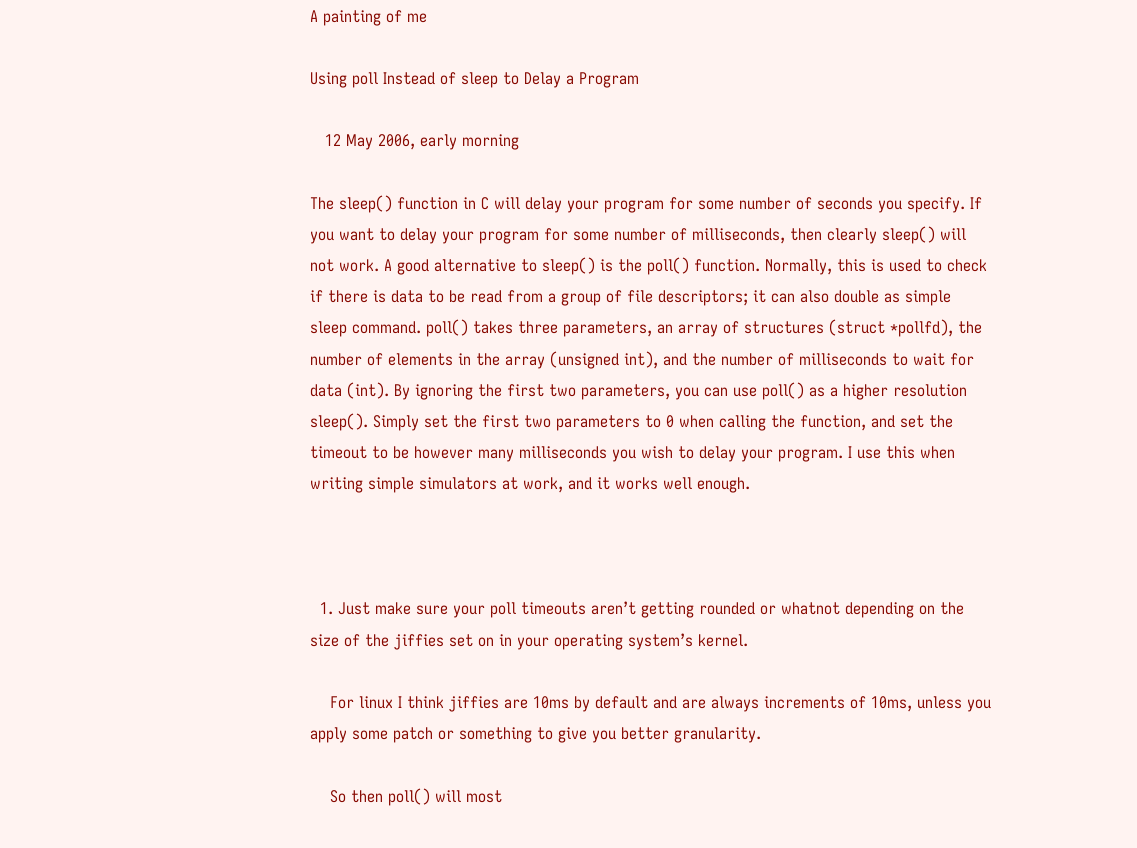A painting of me

Using poll Instead of sleep to Delay a Program

   12 May 2006, early morning

The sleep() function in C will delay your program for some number of seconds you specify. If you want to delay your program for some number of milliseconds, then clearly sleep() will not work. A good alternative to sleep() is the poll() function. Normally, this is used to check if there is data to be read from a group of file descriptors; it can also double as simple sleep command. poll() takes three parameters, an array of structures (struct *pollfd), the number of elements in the array (unsigned int), and the number of milliseconds to wait for data (int). By ignoring the first two parameters, you can use poll() as a higher resolution sleep(). Simply set the first two parameters to 0 when calling the function, and set the timeout to be however many milliseconds you wish to delay your program. I use this when writing simple simulators at work, and it works well enough.



  1. Just make sure your poll timeouts aren’t getting rounded or whatnot depending on the size of the jiffies set on in your operating system’s kernel.

    For linux I think jiffies are 10ms by default and are always increments of 10ms, unless you apply some patch or something to give you better granularity.

    So then poll() will most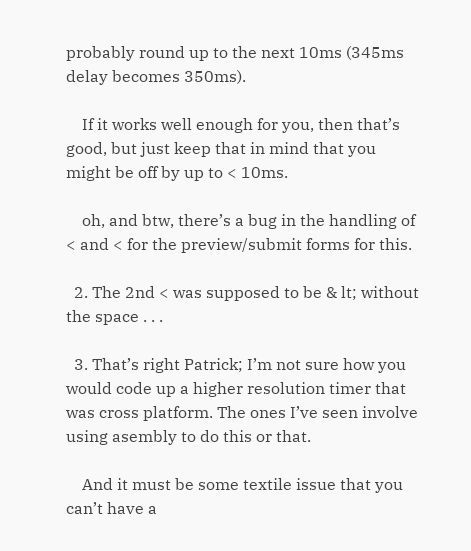probably round up to the next 10ms (345ms delay becomes 350ms).

    If it works well enough for you, then that’s good, but just keep that in mind that you might be off by up to < 10ms.

    oh, and btw, there’s a bug in the handling of < and < for the preview/submit forms for this.

  2. The 2nd < was supposed to be & lt; without the space . . .

  3. That’s right Patrick; I’m not sure how you would code up a higher resolution timer that was cross platform. The ones I’ve seen involve using asembly to do this or that.

    And it must be some textile issue that you can’t have a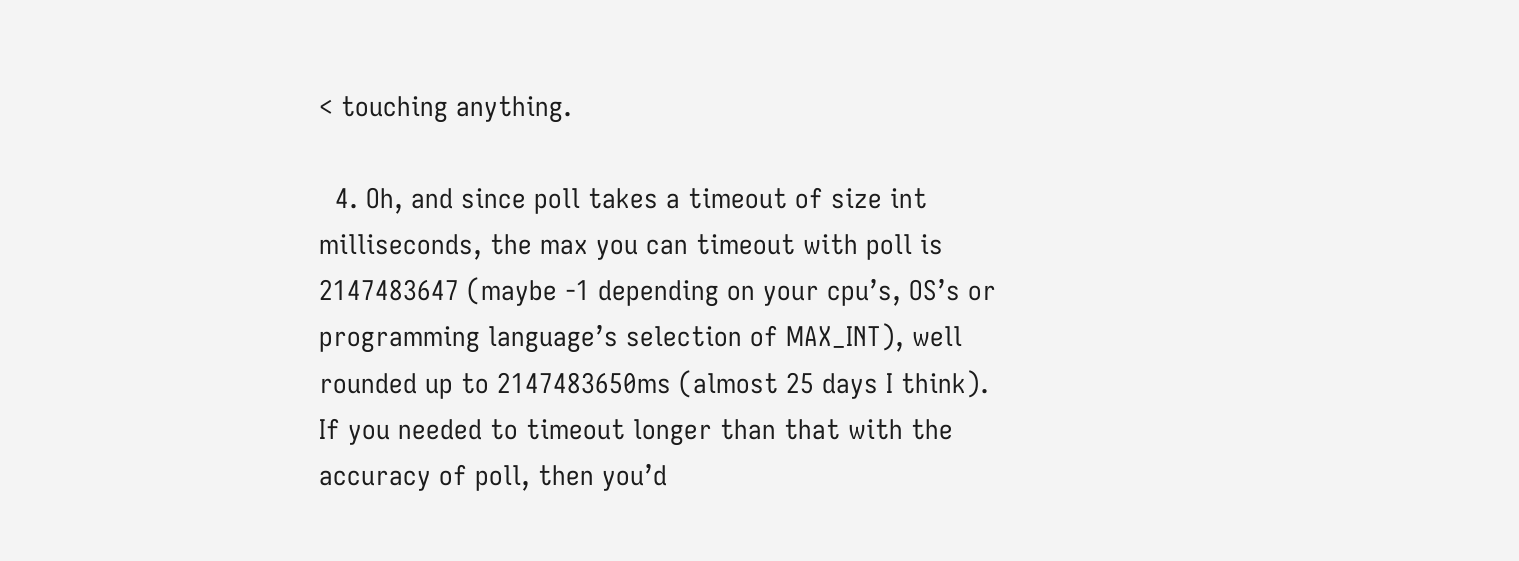< touching anything.

  4. Oh, and since poll takes a timeout of size int milliseconds, the max you can timeout with poll is 2147483647 (maybe -1 depending on your cpu’s, OS’s or programming language’s selection of MAX_INT), well rounded up to 2147483650ms (almost 25 days I think). If you needed to timeout longer than that with the accuracy of poll, then you’d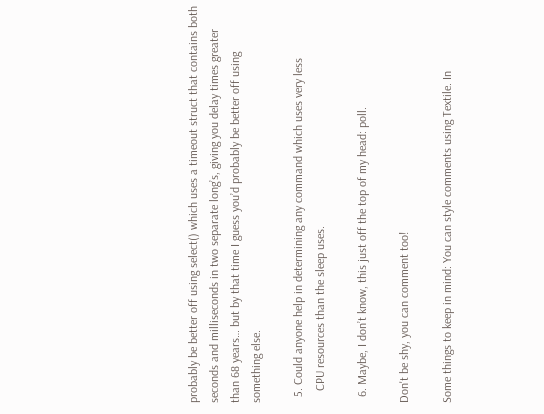probably be better off using select() which uses a timeout struct that contains both seconds and milliseconds in two separate long’s, giving you delay times greater than 68 years… but by that time I guess you’d probably be better off using something else.

  5. Could anyone help in determining any command which uses very less
    CPU resources than the sleep uses.

  6. Maybe, I don’t know, this just off the top of my head: poll.

Don't be shy, you can comment too!

Some things to keep in mind: You can style comments using Textile. In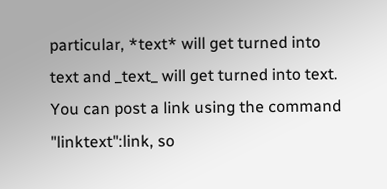particular, *text* will get turned into text and _text_ will get turned into text. You can post a link using the command "linktext":link, so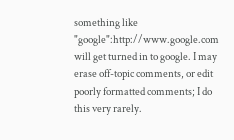something like "google":http://www.google.com will get turned in to google. I may erase off-topic comments, or edit poorly formatted comments; I do this very rarely.